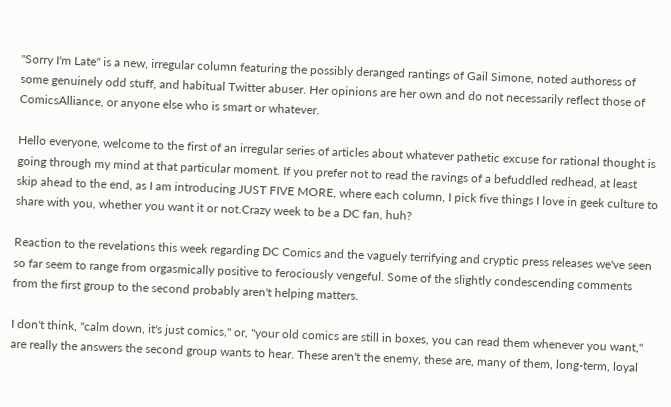"Sorry I'm Late" is a new, irregular column featuring the possibly deranged rantings of Gail Simone, noted authoress of some genuinely odd stuff, and habitual Twitter abuser. Her opinions are her own and do not necessarily reflect those of ComicsAlliance, or anyone else who is smart or whatever.

Hello everyone, welcome to the first of an irregular series of articles about whatever pathetic excuse for rational thought is going through my mind at that particular moment. If you prefer not to read the ravings of a befuddled redhead, at least skip ahead to the end, as I am introducing JUST FIVE MORE, where each column, I pick five things I love in geek culture to share with you, whether you want it or not.Crazy week to be a DC fan, huh?

Reaction to the revelations this week regarding DC Comics and the vaguely terrifying and cryptic press releases we've seen so far seem to range from orgasmically positive to ferociously vengeful. Some of the slightly condescending comments from the first group to the second probably aren't helping matters.

I don't think, "calm down, it's just comics," or, "your old comics are still in boxes, you can read them whenever you want," are really the answers the second group wants to hear. These aren't the enemy, these are, many of them, long-term, loyal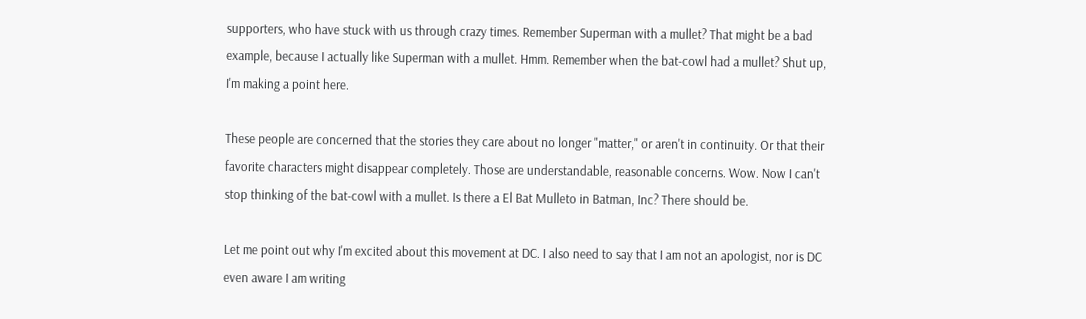supporters, who have stuck with us through crazy times. Remember Superman with a mullet? That might be a bad example, because I actually like Superman with a mullet. Hmm. Remember when the bat-cowl had a mullet? Shut up, I'm making a point here.

These people are concerned that the stories they care about no longer "matter," or aren't in continuity. Or that their favorite characters might disappear completely. Those are understandable, reasonable concerns. Wow. Now I can't stop thinking of the bat-cowl with a mullet. Is there a El Bat Mulleto in Batman, Inc? There should be.

Let me point out why I'm excited about this movement at DC. I also need to say that I am not an apologist, nor is DC even aware I am writing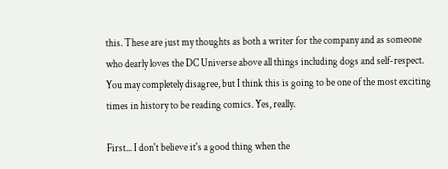this. These are just my thoughts as both a writer for the company and as someone who dearly loves the DC Universe above all things including dogs and self-respect. You may completely disagree, but I think this is going to be one of the most exciting times in history to be reading comics. Yes, really.

First... I don't believe it's a good thing when the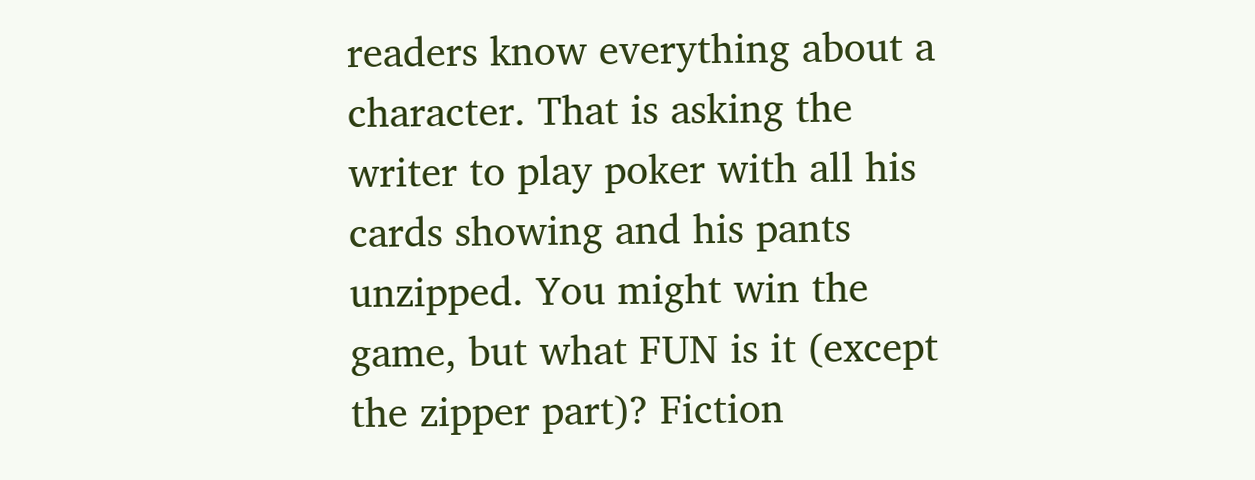readers know everything about a character. That is asking the writer to play poker with all his cards showing and his pants unzipped. You might win the game, but what FUN is it (except the zipper part)? Fiction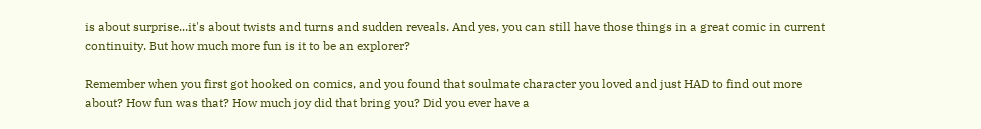is about surprise...it's about twists and turns and sudden reveals. And yes, you can still have those things in a great comic in current continuity. But how much more fun is it to be an explorer?

Remember when you first got hooked on comics, and you found that soulmate character you loved and just HAD to find out more about? How fun was that? How much joy did that bring you? Did you ever have a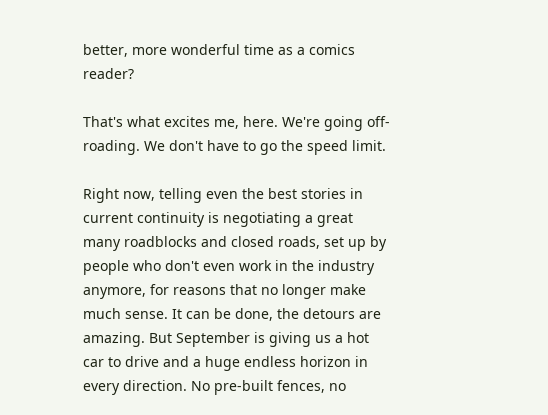better, more wonderful time as a comics reader?

That's what excites me, here. We're going off-roading. We don't have to go the speed limit.

Right now, telling even the best stories in current continuity is negotiating a great many roadblocks and closed roads, set up by people who don't even work in the industry anymore, for reasons that no longer make much sense. It can be done, the detours are amazing. But September is giving us a hot car to drive and a huge endless horizon in every direction. No pre-built fences, no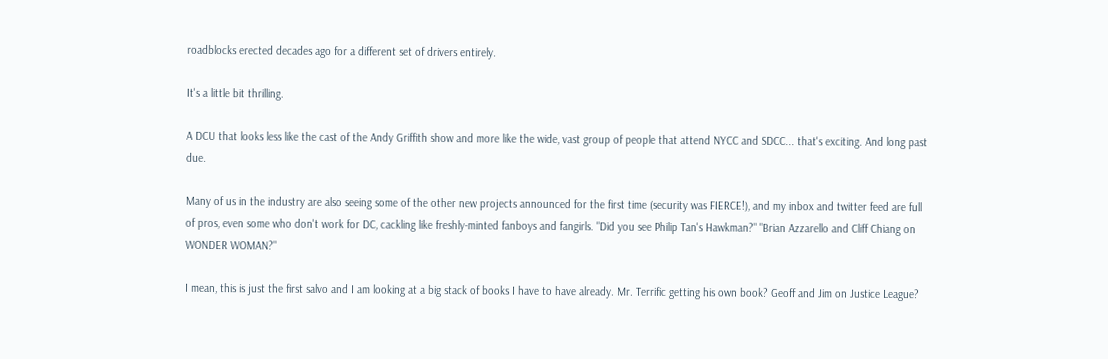roadblocks erected decades ago for a different set of drivers entirely.

It's a little bit thrilling.

A DCU that looks less like the cast of the Andy Griffith show and more like the wide, vast group of people that attend NYCC and SDCC... that's exciting. And long past due.

Many of us in the industry are also seeing some of the other new projects announced for the first time (security was FIERCE!), and my inbox and twitter feed are full of pros, even some who don't work for DC, cackling like freshly-minted fanboys and fangirls. "Did you see Philip Tan's Hawkman?" "Brian Azzarello and Cliff Chiang on WONDER WOMAN?"

I mean, this is just the first salvo and I am looking at a big stack of books I have to have already. Mr. Terrific getting his own book? Geoff and Jim on Justice League?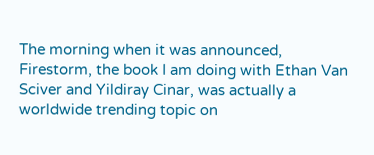The morning when it was announced, Firestorm, the book I am doing with Ethan Van Sciver and Yildiray Cinar, was actually a worldwide trending topic on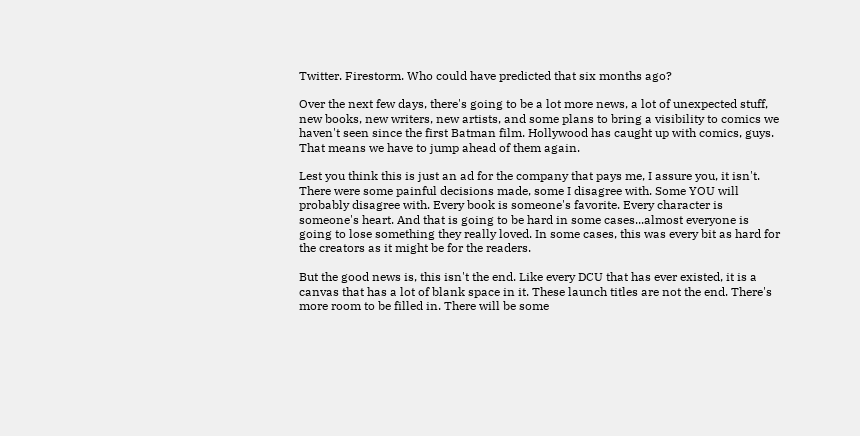Twitter. Firestorm. Who could have predicted that six months ago?

Over the next few days, there's going to be a lot more news, a lot of unexpected stuff, new books, new writers, new artists, and some plans to bring a visibility to comics we haven't seen since the first Batman film. Hollywood has caught up with comics, guys. That means we have to jump ahead of them again.

Lest you think this is just an ad for the company that pays me, I assure you, it isn't. There were some painful decisions made, some I disagree with. Some YOU will probably disagree with. Every book is someone's favorite. Every character is someone's heart. And that is going to be hard in some cases...almost everyone is going to lose something they really loved. In some cases, this was every bit as hard for the creators as it might be for the readers.

But the good news is, this isn't the end. Like every DCU that has ever existed, it is a canvas that has a lot of blank space in it. These launch titles are not the end. There's more room to be filled in. There will be some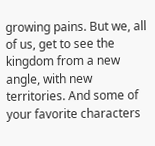growing pains. But we, all of us, get to see the kingdom from a new angle, with new territories. And some of your favorite characters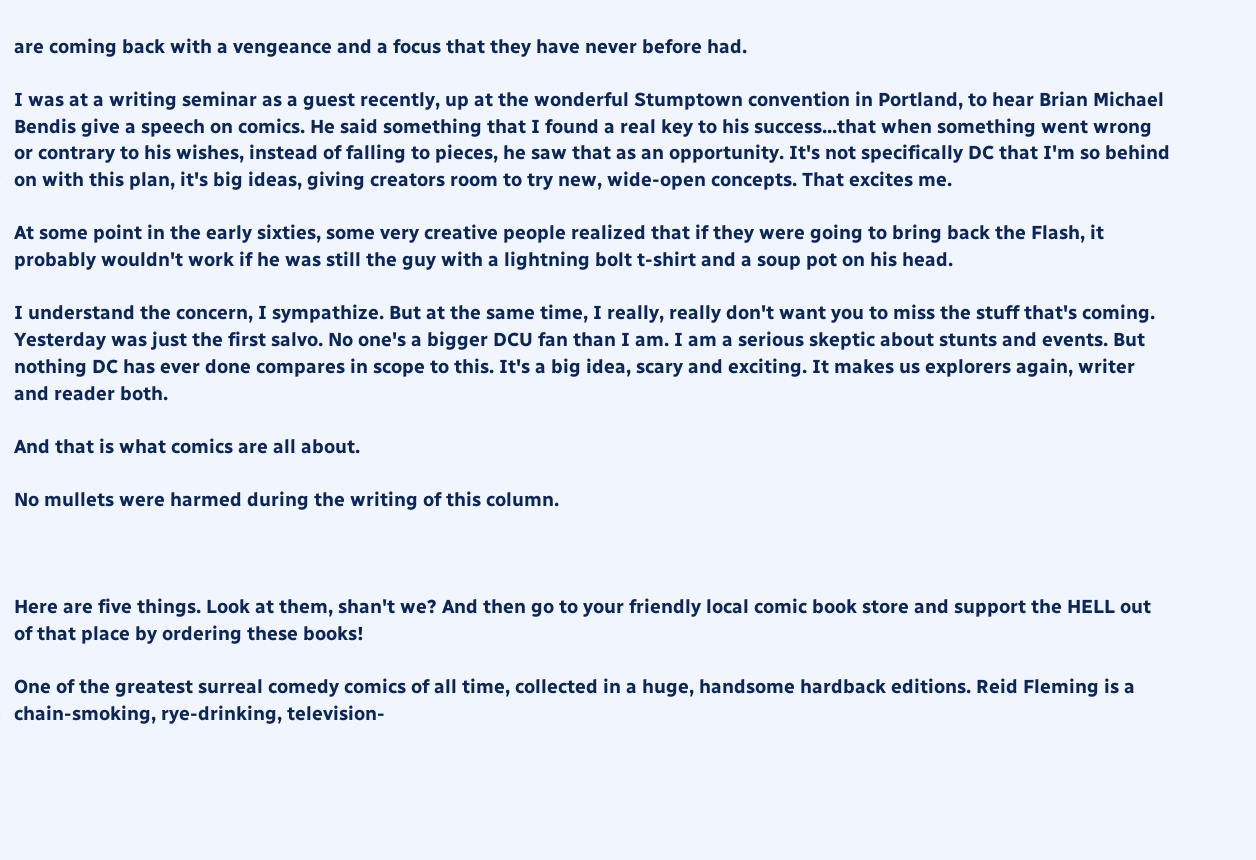are coming back with a vengeance and a focus that they have never before had.

I was at a writing seminar as a guest recently, up at the wonderful Stumptown convention in Portland, to hear Brian Michael Bendis give a speech on comics. He said something that I found a real key to his success...that when something went wrong or contrary to his wishes, instead of falling to pieces, he saw that as an opportunity. It's not specifically DC that I'm so behind on with this plan, it's big ideas, giving creators room to try new, wide-open concepts. That excites me.

At some point in the early sixties, some very creative people realized that if they were going to bring back the Flash, it probably wouldn't work if he was still the guy with a lightning bolt t-shirt and a soup pot on his head.

I understand the concern, I sympathize. But at the same time, I really, really don't want you to miss the stuff that's coming. Yesterday was just the first salvo. No one's a bigger DCU fan than I am. I am a serious skeptic about stunts and events. But nothing DC has ever done compares in scope to this. It's a big idea, scary and exciting. It makes us explorers again, writer and reader both.

And that is what comics are all about.

No mullets were harmed during the writing of this column.



Here are five things. Look at them, shan't we? And then go to your friendly local comic book store and support the HELL out of that place by ordering these books!

One of the greatest surreal comedy comics of all time, collected in a huge, handsome hardback editions. Reid Fleming is a chain-smoking, rye-drinking, television-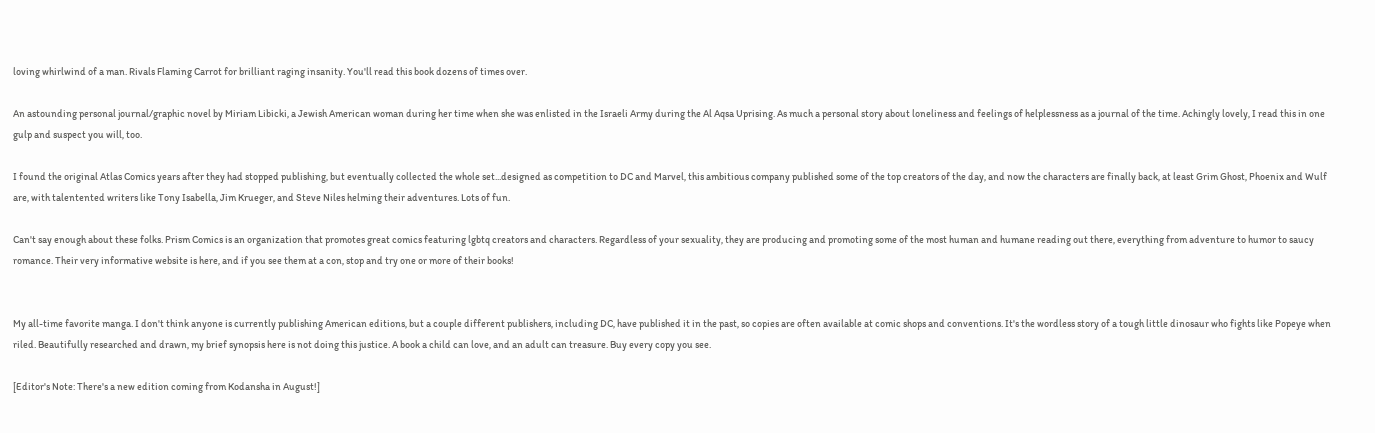loving whirlwind of a man. Rivals Flaming Carrot for brilliant raging insanity. You'll read this book dozens of times over.

An astounding personal journal/graphic novel by Miriam Libicki, a Jewish American woman during her time when she was enlisted in the Israeli Army during the Al Aqsa Uprising. As much a personal story about loneliness and feelings of helplessness as a journal of the time. Achingly lovely, I read this in one gulp and suspect you will, too.

I found the original Atlas Comics years after they had stopped publishing, but eventually collected the whole set...designed as competition to DC and Marvel, this ambitious company published some of the top creators of the day, and now the characters are finally back, at least Grim Ghost, Phoenix and Wulf are, with talentented writers like Tony Isabella, Jim Krueger, and Steve Niles helming their adventures. Lots of fun.

Can't say enough about these folks. Prism Comics is an organization that promotes great comics featuring lgbtq creators and characters. Regardless of your sexuality, they are producing and promoting some of the most human and humane reading out there, everything from adventure to humor to saucy romance. Their very informative website is here, and if you see them at a con, stop and try one or more of their books!


My all-time favorite manga. I don't think anyone is currently publishing American editions, but a couple different publishers, including DC, have published it in the past, so copies are often available at comic shops and conventions. It's the wordless story of a tough little dinosaur who fights like Popeye when riled. Beautifully researched and drawn, my brief synopsis here is not doing this justice. A book a child can love, and an adult can treasure. Buy every copy you see.

[Editor's Note: There's a new edition coming from Kodansha in August!]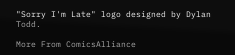"Sorry I'm Late" logo designed by Dylan Todd.

More From ComicsAlliance